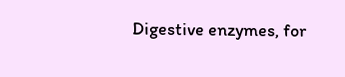Digestive enzymes, for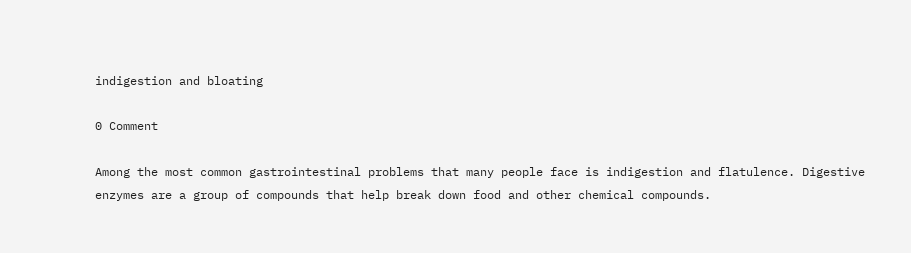indigestion and bloating

0 Comment

Among the most common gastrointestinal problems that many people face is indigestion and flatulence. Digestive enzymes are a group of compounds that help break down food and other chemical compounds.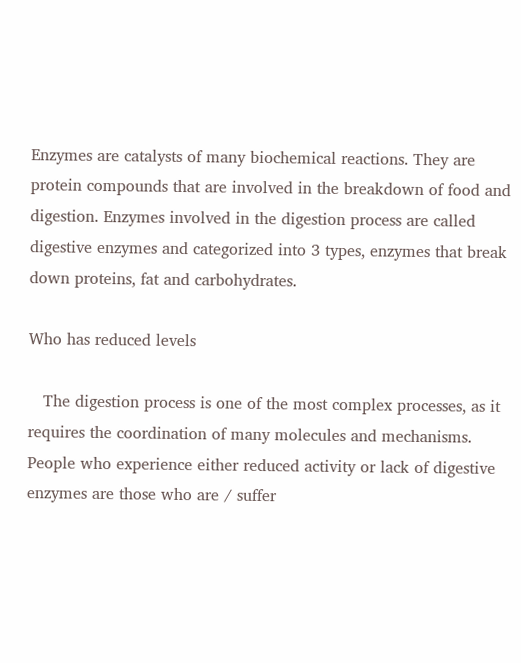Enzymes are catalysts of many biochemical reactions. They are protein compounds that are involved in the breakdown of food and digestion. Enzymes involved in the digestion process are called digestive enzymes and categorized into 3 types, enzymes that break down proteins, fat and carbohydrates.

Who has reduced levels

   The digestion process is one of the most complex processes, as it requires the coordination of many molecules and mechanisms. People who experience either reduced activity or lack of digestive enzymes are those who are / suffer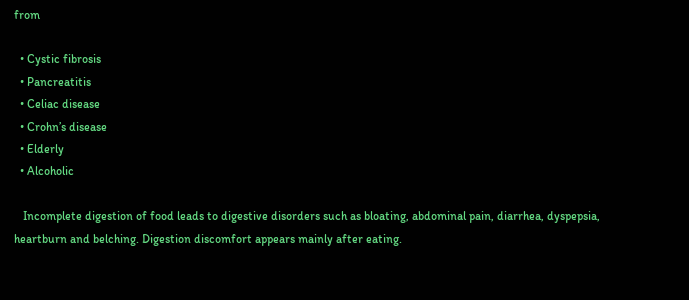from

  • Cystic fibrosis
  • Pancreatitis
  • Celiac disease
  • Crohn’s disease
  • Elderly
  • Alcoholic

   Incomplete digestion of food leads to digestive disorders such as bloating, abdominal pain, diarrhea, dyspepsia, heartburn and belching. Digestion discomfort appears mainly after eating.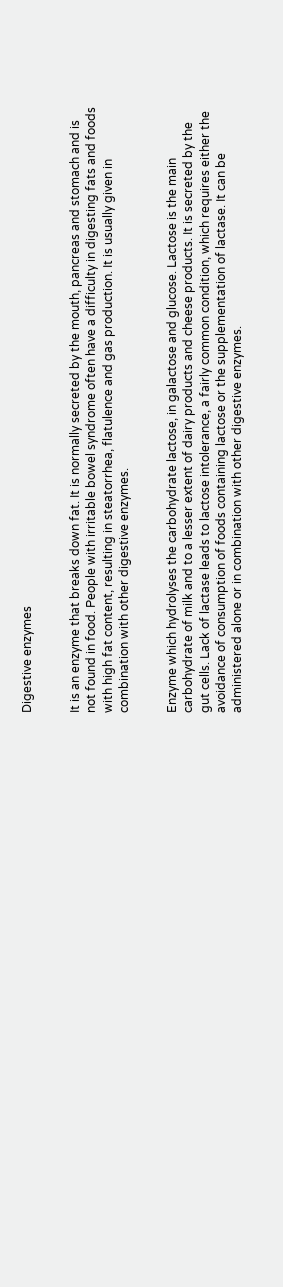Digestive enzymes


It is an enzyme that breaks down fat. It is normally secreted by the mouth, pancreas and stomach and is not found in food. People with irritable bowel syndrome often have a difficulty in digesting fats and foods with high fat content, resulting in steatorrhea, flatulence and gas production. It is usually given in combination with other digestive enzymes.


Enzyme which hydrolyses the carbohydrate lactose, in galactose and glucose. Lactose is the main carbohydrate of milk and to a lesser extent of dairy products and cheese products. It is secreted by the gut cells. Lack of lactase leads to lactose intolerance, a fairly common condition, which requires either the avoidance of consumption of foods containing lactose or the supplementation of lactase. It can be administered alone or in combination with other digestive enzymes.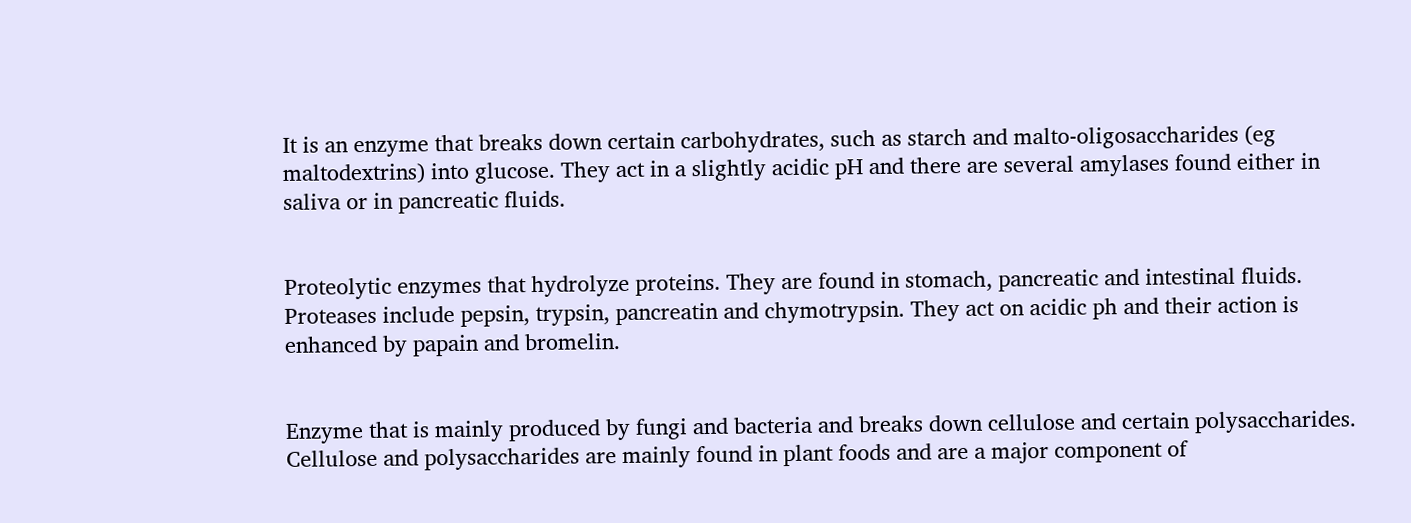It is an enzyme that breaks down certain carbohydrates, such as starch and malto-oligosaccharides (eg maltodextrins) into glucose. They act in a slightly acidic pH and there are several amylases found either in saliva or in pancreatic fluids.


Proteolytic enzymes that hydrolyze proteins. They are found in stomach, pancreatic and intestinal fluids. Proteases include pepsin, trypsin, pancreatin and chymotrypsin. They act on acidic ph and their action is enhanced by papain and bromelin.


Enzyme that is mainly produced by fungi and bacteria and breaks down cellulose and certain polysaccharides. Cellulose and polysaccharides are mainly found in plant foods and are a major component of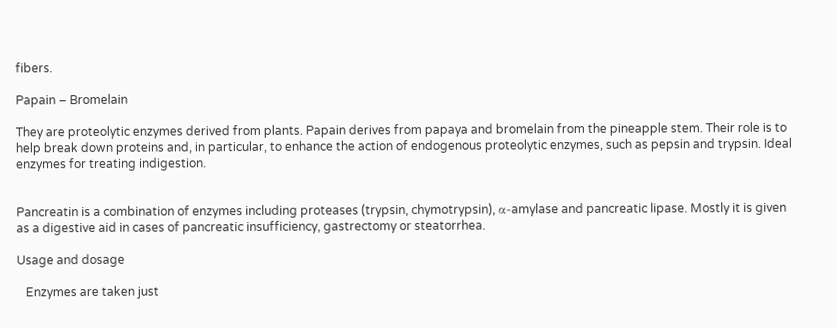fibers.

Papain – Bromelain

They are proteolytic enzymes derived from plants. Papain derives from papaya and bromelain from the pineapple stem. Their role is to help break down proteins and, in particular, to enhance the action of endogenous proteolytic enzymes, such as pepsin and trypsin. Ideal enzymes for treating indigestion.


Pancreatin is a combination of enzymes including proteases (trypsin, chymotrypsin), α-amylase and pancreatic lipase. Mostly it is given as a digestive aid in cases of pancreatic insufficiency, gastrectomy or steatorrhea.

Usage and dosage

   Enzymes are taken just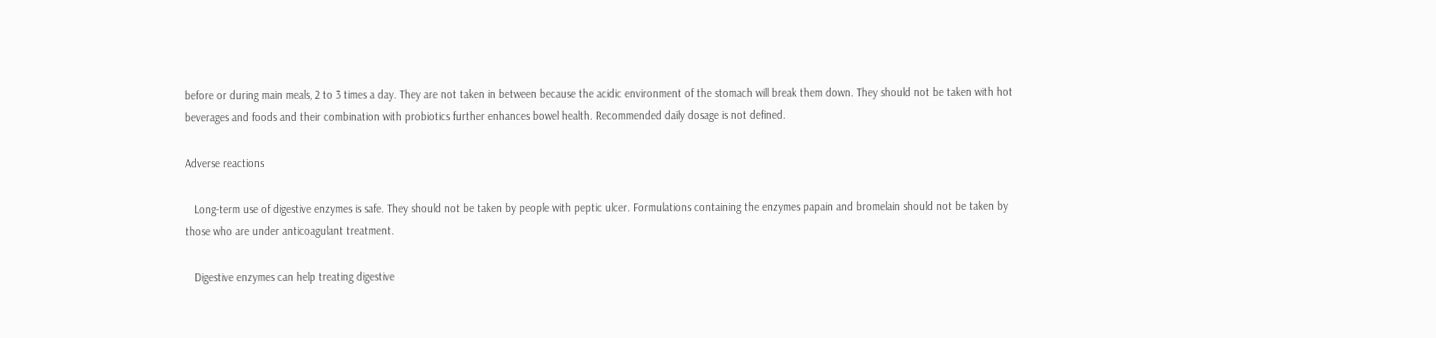before or during main meals, 2 to 3 times a day. They are not taken in between because the acidic environment of the stomach will break them down. They should not be taken with hot beverages and foods and their combination with probiotics further enhances bowel health. Recommended daily dosage is not defined.

Adverse reactions

   Long-term use of digestive enzymes is safe. They should not be taken by people with peptic ulcer. Formulations containing the enzymes papain and bromelain should not be taken by those who are under anticoagulant treatment.

   Digestive enzymes can help treating digestive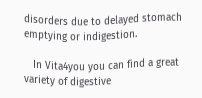disorders due to delayed stomach emptying or indigestion.

   In Vita4you you can find a great variety of digestive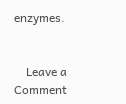enzymes.


    Leave a Comment